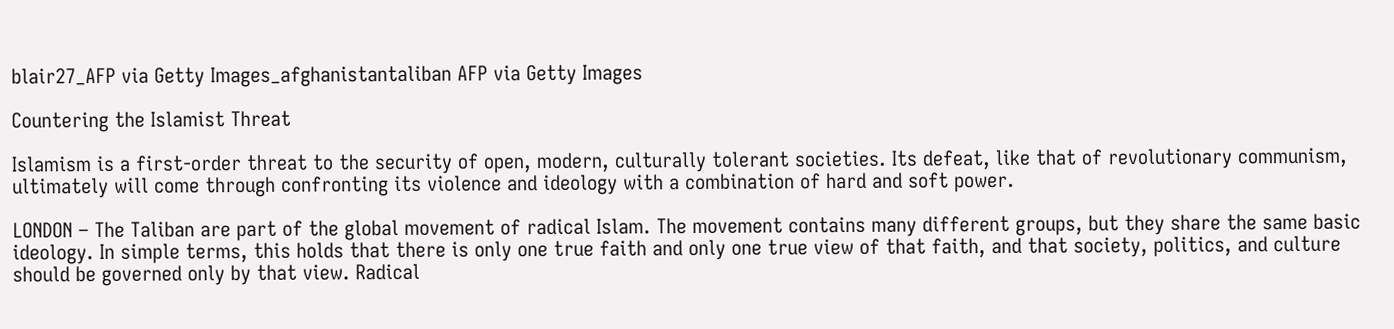blair27_AFP via Getty Images_afghanistantaliban AFP via Getty Images

Countering the Islamist Threat

Islamism is a first-order threat to the security of open, modern, culturally tolerant societies. Its defeat, like that of revolutionary communism, ultimately will come through confronting its violence and ideology with a combination of hard and soft power.

LONDON – The Taliban are part of the global movement of radical Islam. The movement contains many different groups, but they share the same basic ideology. In simple terms, this holds that there is only one true faith and only one true view of that faith, and that society, politics, and culture should be governed only by that view. Radical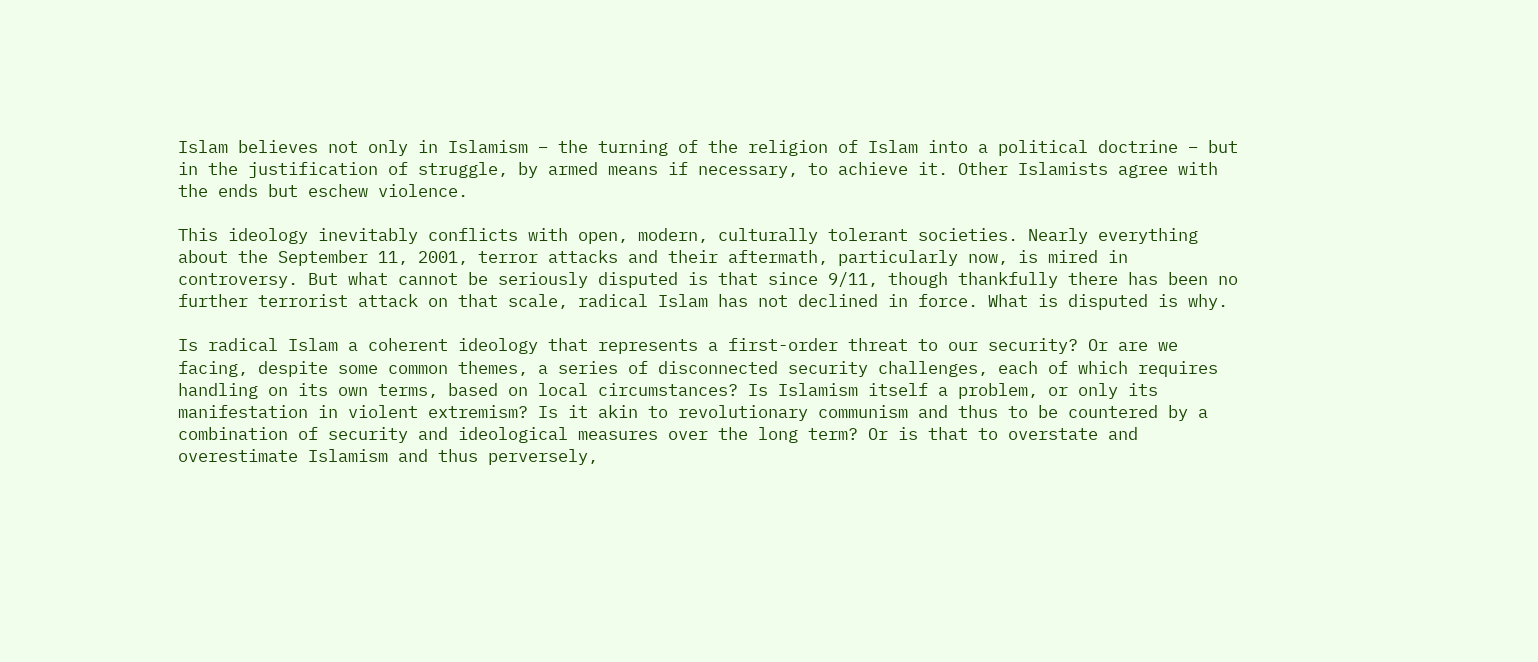Islam believes not only in Islamism – the turning of the religion of Islam into a political doctrine – but in the justification of struggle, by armed means if necessary, to achieve it. Other Islamists agree with the ends but eschew violence.

This ideology inevitably conflicts with open, modern, culturally tolerant societies. Nearly everything about the September 11, 2001, terror attacks and their aftermath, particularly now, is mired in controversy. But what cannot be seriously disputed is that since 9/11, though thankfully there has been no further terrorist attack on that scale, radical Islam has not declined in force. What is disputed is why.

Is radical Islam a coherent ideology that represents a first-order threat to our security? Or are we facing, despite some common themes, a series of disconnected security challenges, each of which requires handling on its own terms, based on local circumstances? Is Islamism itself a problem, or only its manifestation in violent extremism? Is it akin to revolutionary communism and thus to be countered by a combination of security and ideological measures over the long term? Or is that to overstate and overestimate Islamism and thus perversely,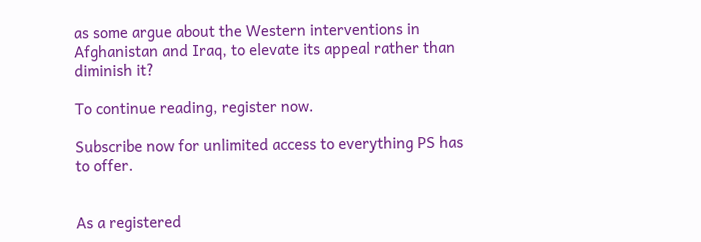as some argue about the Western interventions in Afghanistan and Iraq, to elevate its appeal rather than diminish it?

To continue reading, register now.

Subscribe now for unlimited access to everything PS has to offer.


As a registered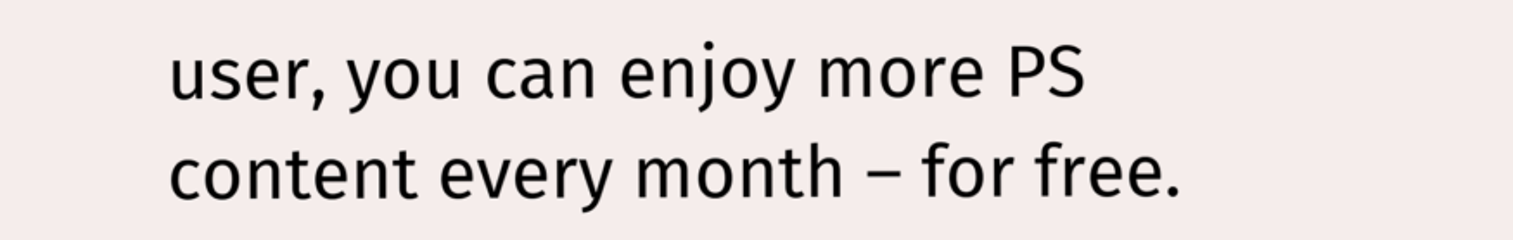user, you can enjoy more PS content every month – for free.